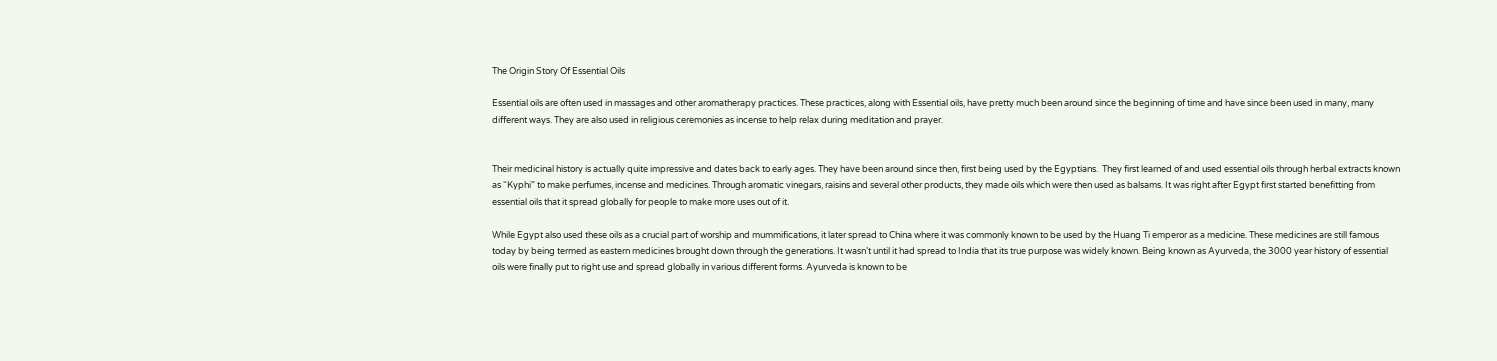The Origin Story Of Essential Oils

Essential oils are often used in massages and other aromatherapy practices. These practices, along with Essential oils, have pretty much been around since the beginning of time and have since been used in many, many different ways. They are also used in religious ceremonies as incense to help relax during meditation and prayer.


Their medicinal history is actually quite impressive and dates back to early ages. They have been around since then, first being used by the Egyptians.  They first learned of and used essential oils through herbal extracts known as “Kyphi” to make perfumes, incense and medicines. Through aromatic vinegars, raisins and several other products, they made oils which were then used as balsams. It was right after Egypt first started benefitting from essential oils that it spread globally for people to make more uses out of it.

While Egypt also used these oils as a crucial part of worship and mummifications, it later spread to China where it was commonly known to be used by the Huang Ti emperor as a medicine. These medicines are still famous today by being termed as eastern medicines brought down through the generations. It wasn’t until it had spread to India that its true purpose was widely known. Being known as Ayurveda, the 3000 year history of essential oils were finally put to right use and spread globally in various different forms. Ayurveda is known to be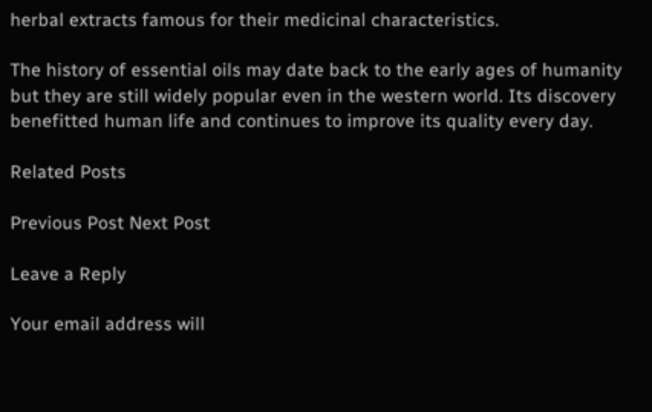herbal extracts famous for their medicinal characteristics.

The history of essential oils may date back to the early ages of humanity but they are still widely popular even in the western world. Its discovery benefitted human life and continues to improve its quality every day.

Related Posts

Previous Post Next Post

Leave a Reply

Your email address will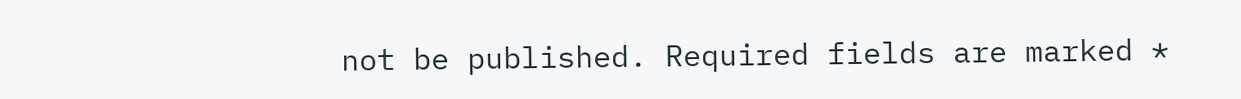not be published. Required fields are marked *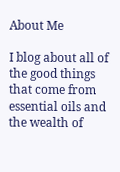About Me

I blog about all of the good things that come from essential oils and the wealth of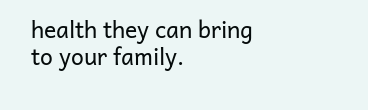health they can bring to your family.